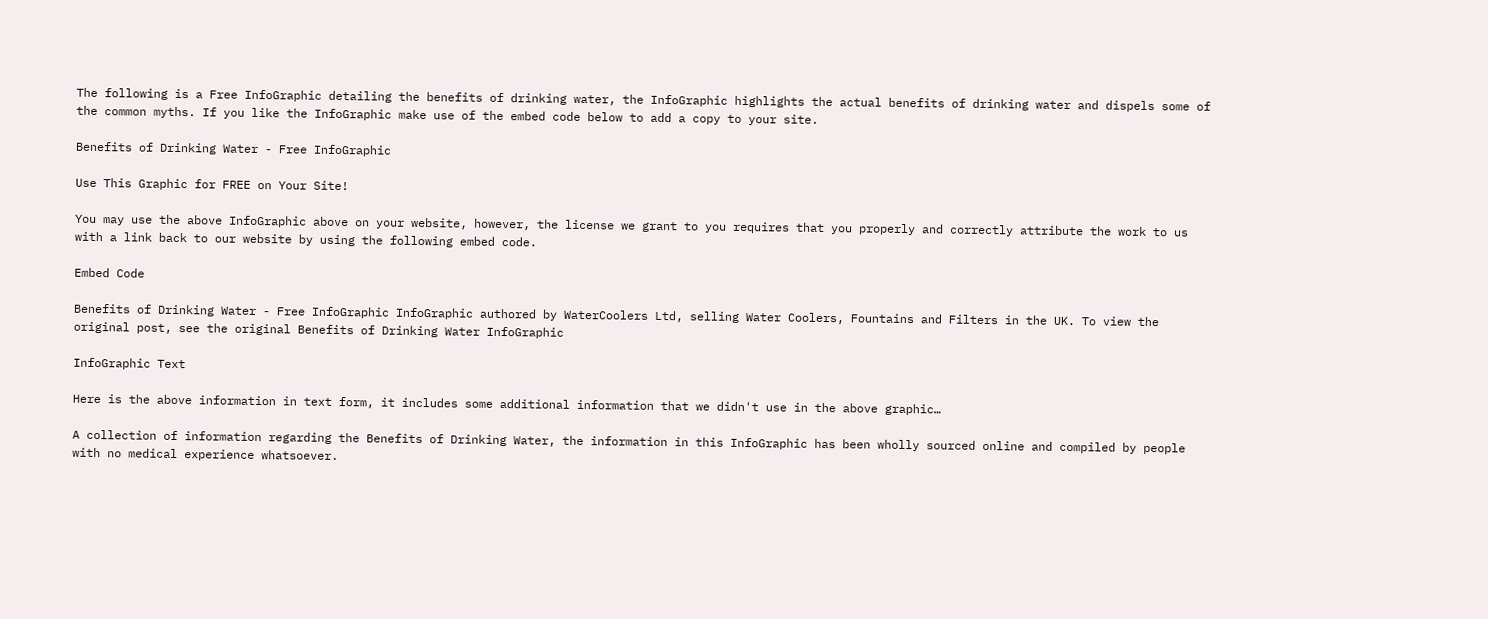The following is a Free InfoGraphic detailing the benefits of drinking water, the InfoGraphic highlights the actual benefits of drinking water and dispels some of the common myths. If you like the InfoGraphic make use of the embed code below to add a copy to your site.

Benefits of Drinking Water - Free InfoGraphic

Use This Graphic for FREE on Your Site!

You may use the above InfoGraphic above on your website, however, the license we grant to you requires that you properly and correctly attribute the work to us with a link back to our website by using the following embed code.

Embed Code

Benefits of Drinking Water - Free InfoGraphic InfoGraphic authored by WaterCoolers Ltd, selling Water Coolers, Fountains and Filters in the UK. To view the original post, see the original Benefits of Drinking Water InfoGraphic

InfoGraphic Text

Here is the above information in text form, it includes some additional information that we didn't use in the above graphic…

A collection of information regarding the Benefits of Drinking Water, the information in this InfoGraphic has been wholly sourced online and compiled by people with no medical experience whatsoever.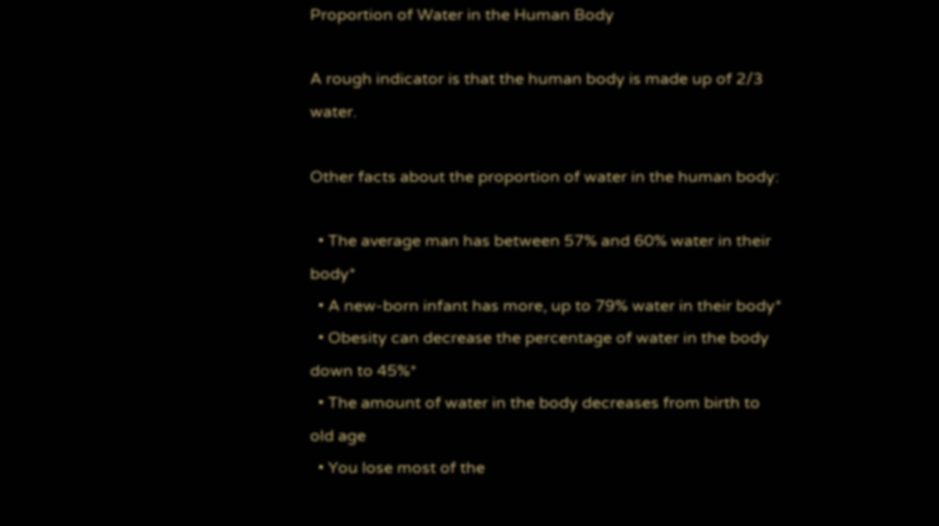Proportion of Water in the Human Body

A rough indicator is that the human body is made up of 2/3 water.

Other facts about the proportion of water in the human body:

  • The average man has between 57% and 60% water in their body*
  • A new-born infant has more, up to 79% water in their body*
  • Obesity can decrease the percentage of water in the body down to 45%*
  • The amount of water in the body decreases from birth to old age
  • You lose most of the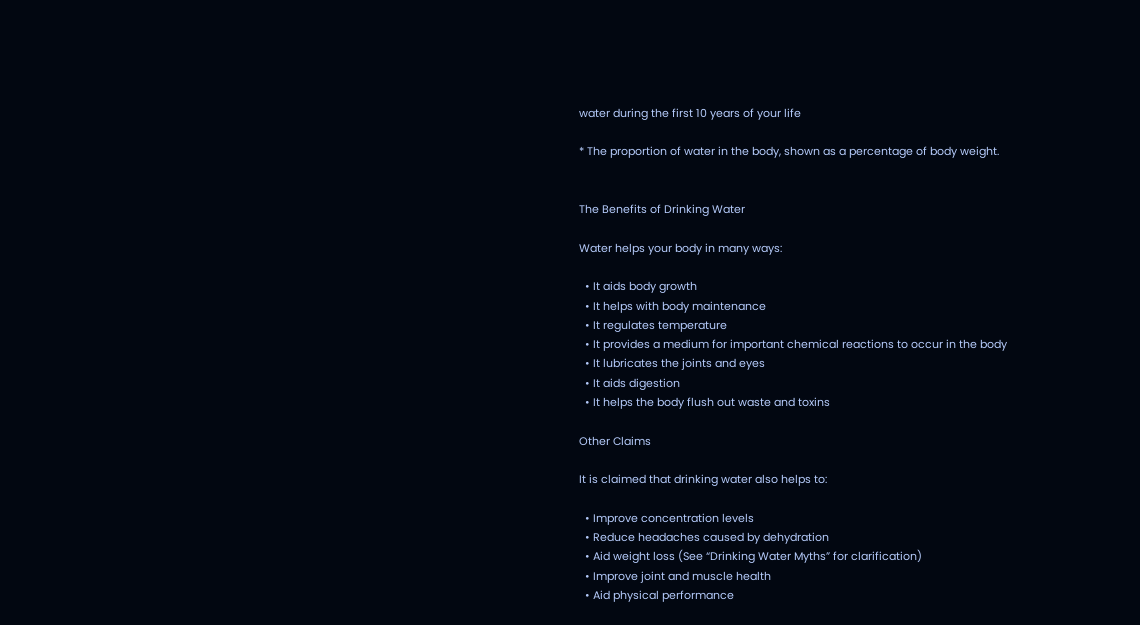water during the first 10 years of your life

* The proportion of water in the body, shown as a percentage of body weight.


The Benefits of Drinking Water

Water helps your body in many ways:

  • It aids body growth
  • It helps with body maintenance
  • It regulates temperature
  • It provides a medium for important chemical reactions to occur in the body
  • It lubricates the joints and eyes
  • It aids digestion
  • It helps the body flush out waste and toxins

Other Claims

It is claimed that drinking water also helps to:

  • Improve concentration levels
  • Reduce headaches caused by dehydration
  • Aid weight loss (See “Drinking Water Myths” for clarification)
  • Improve joint and muscle health
  • Aid physical performance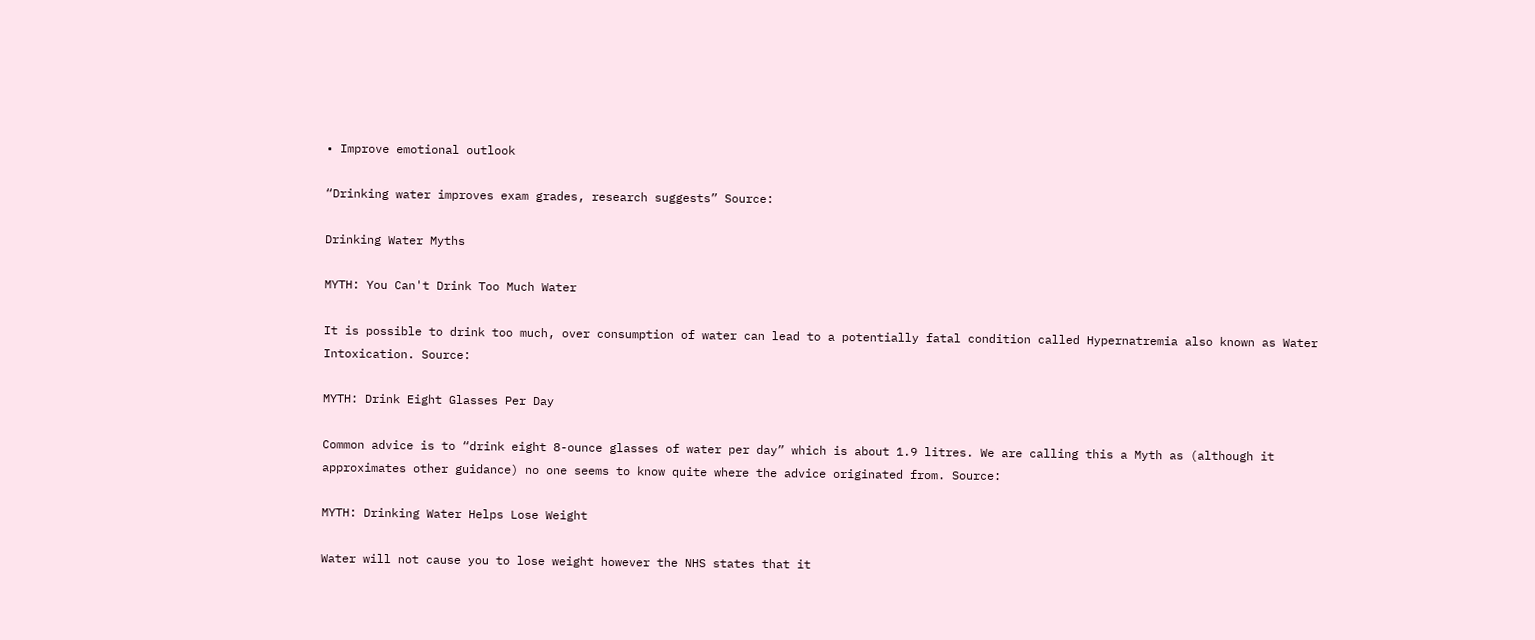• Improve emotional outlook

“Drinking water improves exam grades, research suggests” Source:

Drinking Water Myths

MYTH: You Can't Drink Too Much Water

It is possible to drink too much, over consumption of water can lead to a potentially fatal condition called Hypernatremia also known as Water Intoxication. Source:

MYTH: Drink Eight Glasses Per Day

Common advice is to “drink eight 8-ounce glasses of water per day” which is about 1.9 litres. We are calling this a Myth as (although it approximates other guidance) no one seems to know quite where the advice originated from. Source:

MYTH: Drinking Water Helps Lose Weight

Water will not cause you to lose weight however the NHS states that it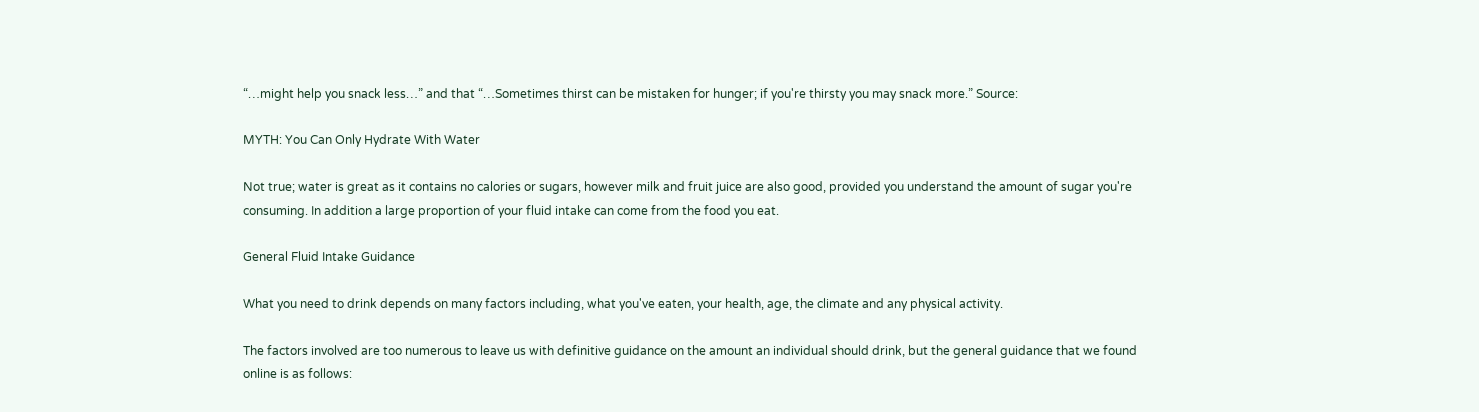“…might help you snack less…” and that “…Sometimes thirst can be mistaken for hunger; if you're thirsty you may snack more.” Source:

MYTH: You Can Only Hydrate With Water

Not true; water is great as it contains no calories or sugars, however milk and fruit juice are also good, provided you understand the amount of sugar you're consuming. In addition a large proportion of your fluid intake can come from the food you eat.

General Fluid Intake Guidance

What you need to drink depends on many factors including, what you've eaten, your health, age, the climate and any physical activity.

The factors involved are too numerous to leave us with definitive guidance on the amount an individual should drink, but the general guidance that we found online is as follows: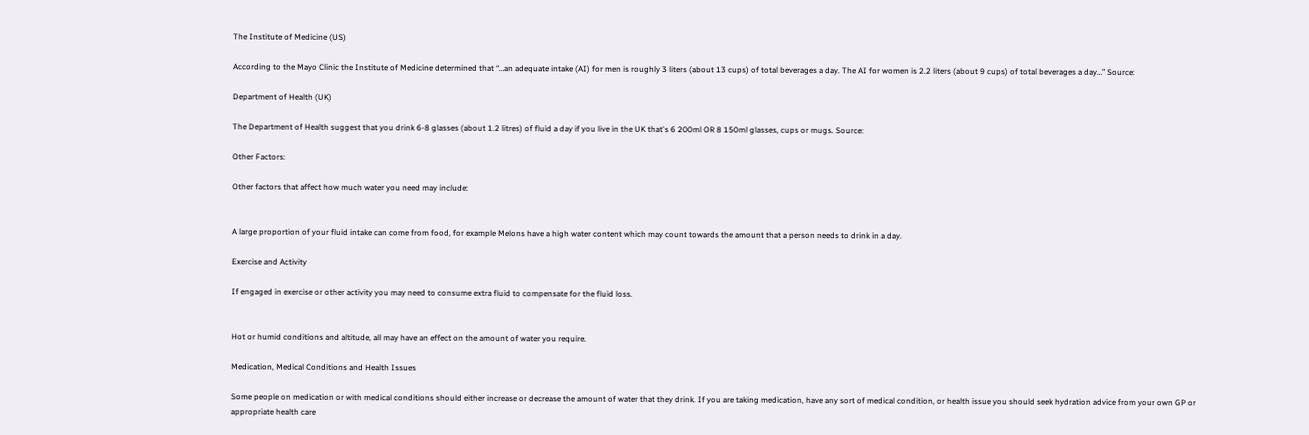The Institute of Medicine (US)

According to the Mayo Clinic the Institute of Medicine determined that “…an adequate intake (AI) for men is roughly 3 liters (about 13 cups) of total beverages a day. The AI for women is 2.2 liters (about 9 cups) of total beverages a day…” Source:

Department of Health (UK)

The Department of Health suggest that you drink 6-8 glasses (about 1.2 litres) of fluid a day if you live in the UK that's 6 200ml OR 8 150ml glasses, cups or mugs. Source:

Other Factors:

Other factors that affect how much water you need may include:


A large proportion of your fluid intake can come from food, for example Melons have a high water content which may count towards the amount that a person needs to drink in a day.

Exercise and Activity

If engaged in exercise or other activity you may need to consume extra fluid to compensate for the fluid loss.


Hot or humid conditions and altitude, all may have an effect on the amount of water you require.

Medication, Medical Conditions and Health Issues

Some people on medication or with medical conditions should either increase or decrease the amount of water that they drink. If you are taking medication, have any sort of medical condition, or health issue you should seek hydration advice from your own GP or appropriate health care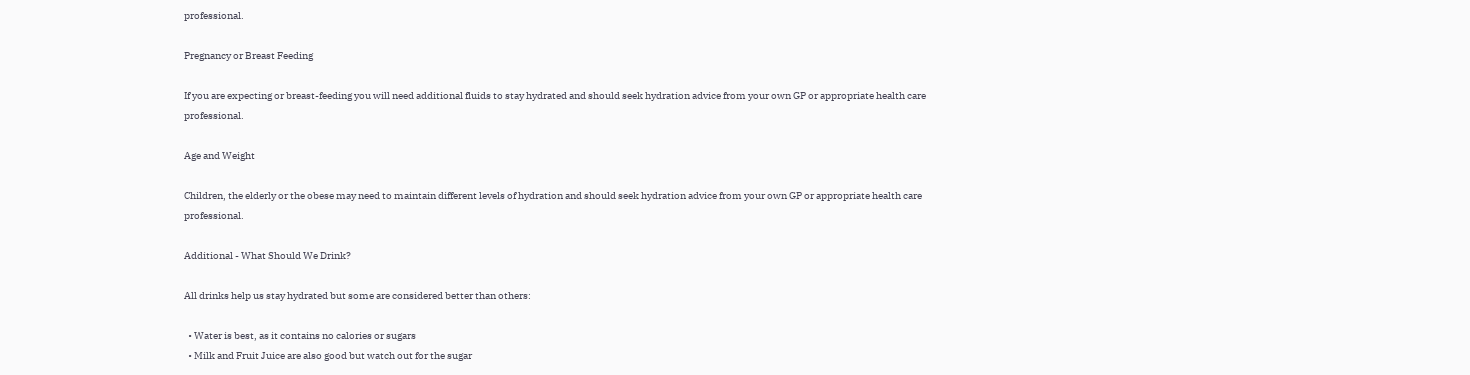professional.

Pregnancy or Breast Feeding

If you are expecting or breast-feeding you will need additional fluids to stay hydrated and should seek hydration advice from your own GP or appropriate health care professional.

Age and Weight

Children, the elderly or the obese may need to maintain different levels of hydration and should seek hydration advice from your own GP or appropriate health care professional.

Additional - What Should We Drink?

All drinks help us stay hydrated but some are considered better than others:

  • Water is best, as it contains no calories or sugars
  • Milk and Fruit Juice are also good but watch out for the sugar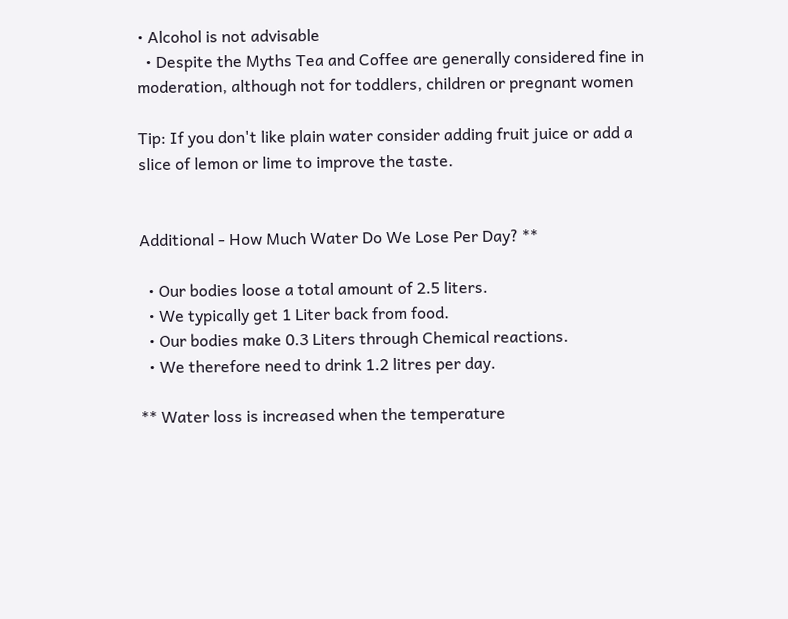• Alcohol is not advisable
  • Despite the Myths Tea and Coffee are generally considered fine in moderation, although not for toddlers, children or pregnant women

Tip: If you don't like plain water consider adding fruit juice or add a slice of lemon or lime to improve the taste.


Additional - How Much Water Do We Lose Per Day? **

  • Our bodies loose a total amount of 2.5 liters.
  • We typically get 1 Liter back from food.
  • Our bodies make 0.3 Liters through Chemical reactions.
  • We therefore need to drink 1.2 litres per day.

** Water loss is increased when the temperature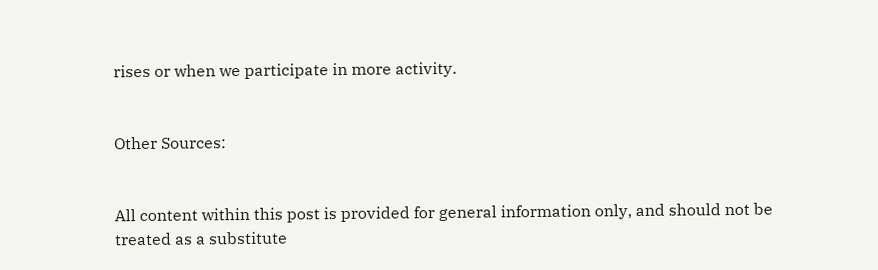rises or when we participate in more activity.


Other Sources:


All content within this post is provided for general information only, and should not be treated as a substitute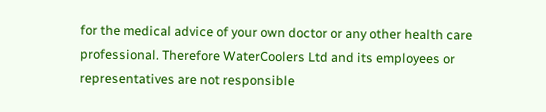for the medical advice of your own doctor or any other health care professional. Therefore WaterCoolers Ltd and its employees or representatives are not responsible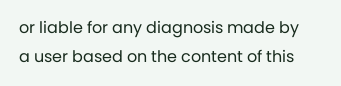or liable for any diagnosis made by a user based on the content of this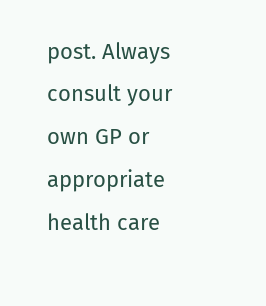post. Always consult your own GP or appropriate health care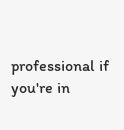professional if you're in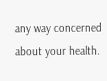any way concerned about your health.